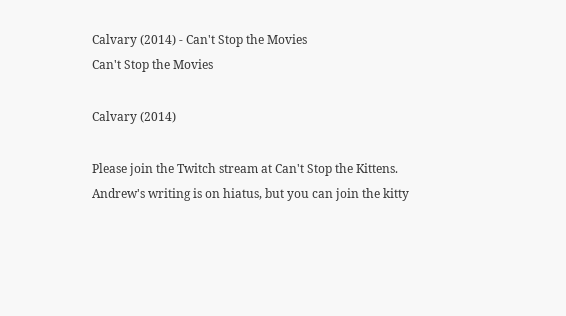Calvary (2014) - Can't Stop the Movies
Can't Stop the Movies

Calvary (2014)

Please join the Twitch stream at Can't Stop the Kittens. Andrew's writing is on hiatus, but you can join the kitty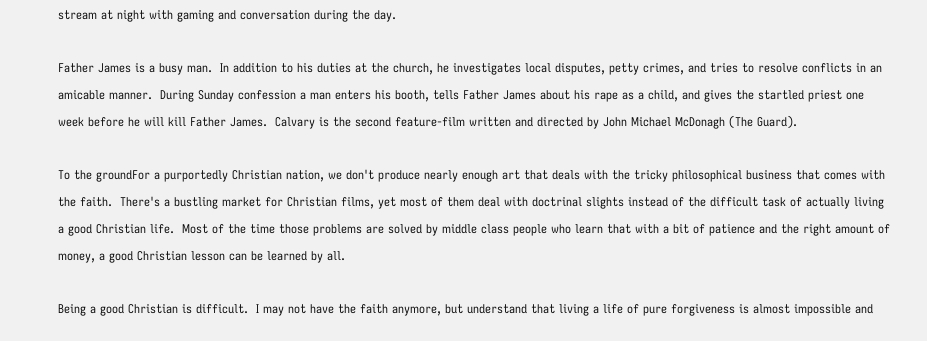stream at night with gaming and conversation during the day.

Father James is a busy man.  In addition to his duties at the church, he investigates local disputes, petty crimes, and tries to resolve conflicts in an amicable manner.  During Sunday confession a man enters his booth, tells Father James about his rape as a child, and gives the startled priest one week before he will kill Father James.  Calvary is the second feature-film written and directed by John Michael McDonagh (The Guard).

To the groundFor a purportedly Christian nation, we don't produce nearly enough art that deals with the tricky philosophical business that comes with the faith.  There's a bustling market for Christian films, yet most of them deal with doctrinal slights instead of the difficult task of actually living a good Christian life.  Most of the time those problems are solved by middle class people who learn that with a bit of patience and the right amount of money, a good Christian lesson can be learned by all.

Being a good Christian is difficult.  I may not have the faith anymore, but understand that living a life of pure forgiveness is almost impossible and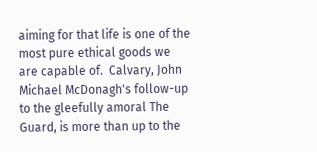aiming for that life is one of the most pure ethical goods we are capable of.  Calvary, John Michael McDonagh's follow-up to the gleefully amoral The Guard, is more than up to the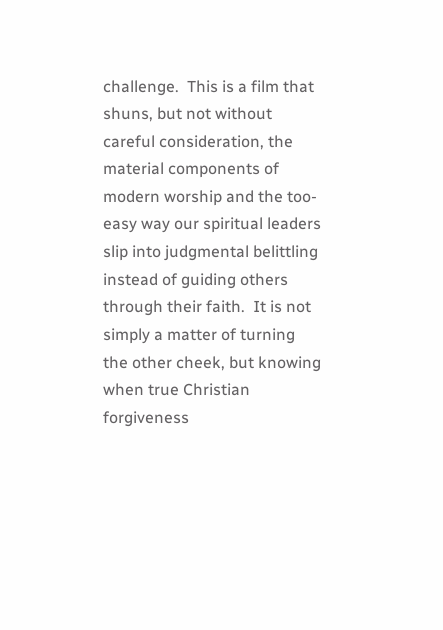challenge.  This is a film that shuns, but not without careful consideration, the material components of modern worship and the too-easy way our spiritual leaders slip into judgmental belittling instead of guiding others through their faith.  It is not simply a matter of turning the other cheek, but knowing when true Christian forgiveness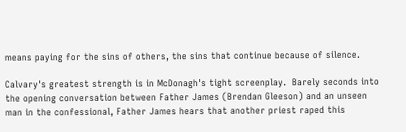means paying for the sins of others, the sins that continue because of silence.

Calvary's greatest strength is in McDonagh's tight screenplay.  Barely seconds into the opening conversation between Father James (Brendan Gleeson) and an unseen man in the confessional, Father James hears that another priest raped this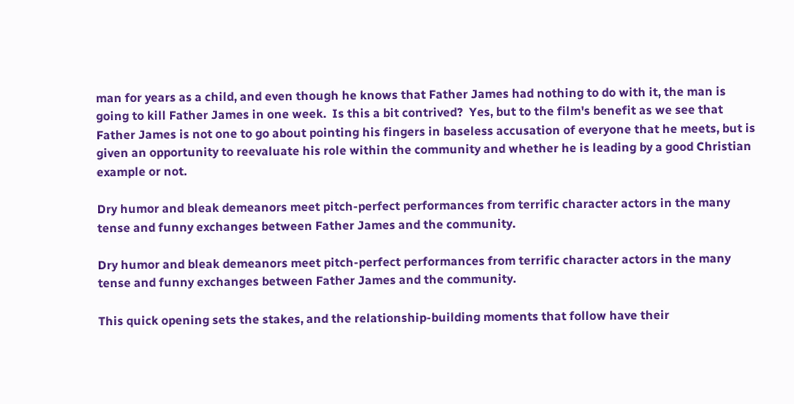man for years as a child, and even though he knows that Father James had nothing to do with it, the man is going to kill Father James in one week.  Is this a bit contrived?  Yes, but to the film's benefit as we see that Father James is not one to go about pointing his fingers in baseless accusation of everyone that he meets, but is given an opportunity to reevaluate his role within the community and whether he is leading by a good Christian example or not.

Dry humor and bleak demeanors meet pitch-perfect performances from terrific character actors in the many tense and funny exchanges between Father James and the community.

Dry humor and bleak demeanors meet pitch-perfect performances from terrific character actors in the many tense and funny exchanges between Father James and the community.

This quick opening sets the stakes, and the relationship-building moments that follow have their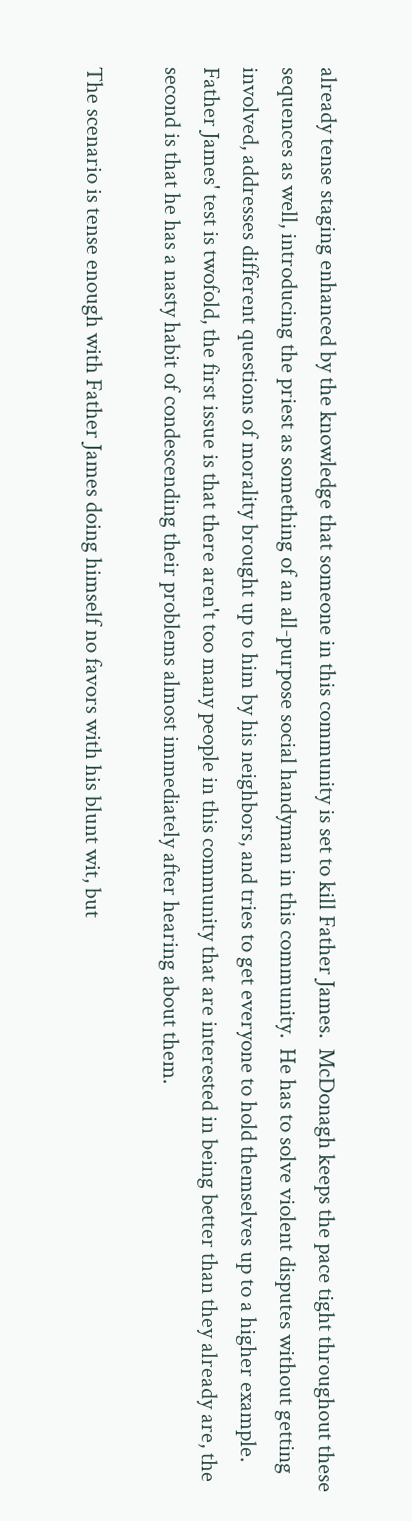already tense staging enhanced by the knowledge that someone in this community is set to kill Father James.  McDonagh keeps the pace tight throughout these sequences as well, introducing the priest as something of an all-purpose social handyman in this community.  He has to solve violent disputes without getting involved, addresses different questions of morality brought up to him by his neighbors, and tries to get everyone to hold themselves up to a higher example.  Father James' test is twofold, the first issue is that there aren't too many people in this community that are interested in being better than they already are, the second is that he has a nasty habit of condescending their problems almost immediately after hearing about them.

The scenario is tense enough with Father James doing himself no favors with his blunt wit, but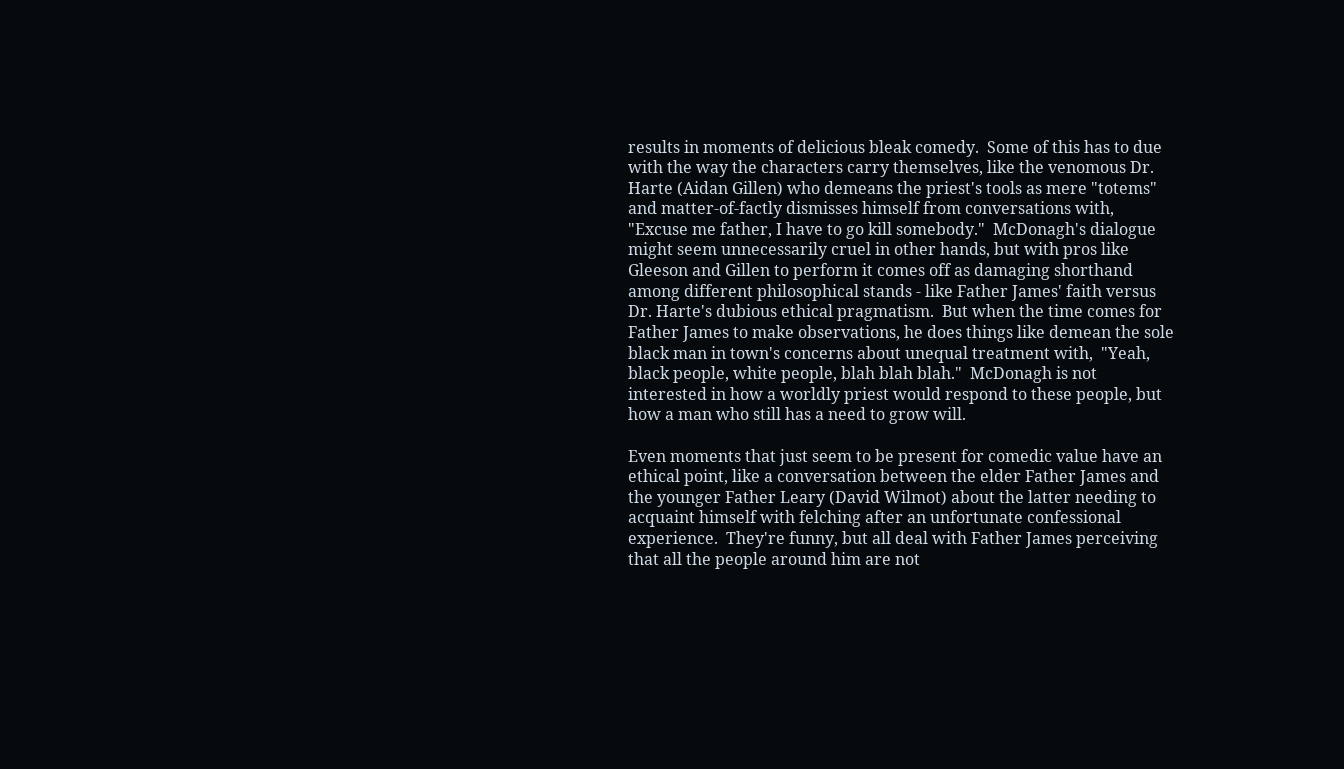results in moments of delicious bleak comedy.  Some of this has to due with the way the characters carry themselves, like the venomous Dr. Harte (Aidan Gillen) who demeans the priest's tools as mere "totems" and matter-of-factly dismisses himself from conversations with, "Excuse me father, I have to go kill somebody."  McDonagh's dialogue might seem unnecessarily cruel in other hands, but with pros like Gleeson and Gillen to perform it comes off as damaging shorthand among different philosophical stands - like Father James' faith versus Dr. Harte's dubious ethical pragmatism.  But when the time comes for Father James to make observations, he does things like demean the sole black man in town's concerns about unequal treatment with,  "Yeah, black people, white people, blah blah blah."  McDonagh is not interested in how a worldly priest would respond to these people, but how a man who still has a need to grow will.

Even moments that just seem to be present for comedic value have an ethical point, like a conversation between the elder Father James and the younger Father Leary (David Wilmot) about the latter needing to acquaint himself with felching after an unfortunate confessional experience.  They're funny, but all deal with Father James perceiving that all the people around him are not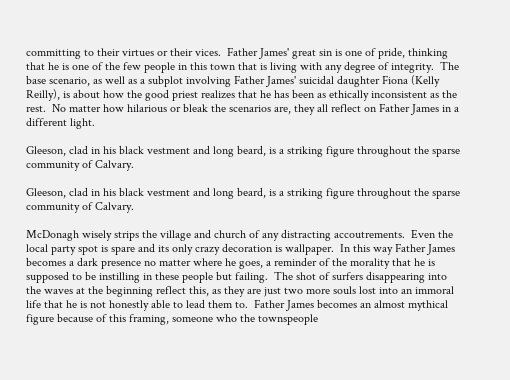committing to their virtues or their vices.  Father James' great sin is one of pride, thinking that he is one of the few people in this town that is living with any degree of integrity.  The base scenario, as well as a subplot involving Father James' suicidal daughter Fiona (Kelly Reilly), is about how the good priest realizes that he has been as ethically inconsistent as the rest.  No matter how hilarious or bleak the scenarios are, they all reflect on Father James in a different light.

Gleeson, clad in his black vestment and long beard, is a striking figure throughout the sparse community of Calvary.

Gleeson, clad in his black vestment and long beard, is a striking figure throughout the sparse community of Calvary.

McDonagh wisely strips the village and church of any distracting accoutrements.  Even the local party spot is spare and its only crazy decoration is wallpaper.  In this way Father James becomes a dark presence no matter where he goes, a reminder of the morality that he is supposed to be instilling in these people but failing.  The shot of surfers disappearing into the waves at the beginning reflect this, as they are just two more souls lost into an immoral life that he is not honestly able to lead them to.  Father James becomes an almost mythical figure because of this framing, someone who the townspeople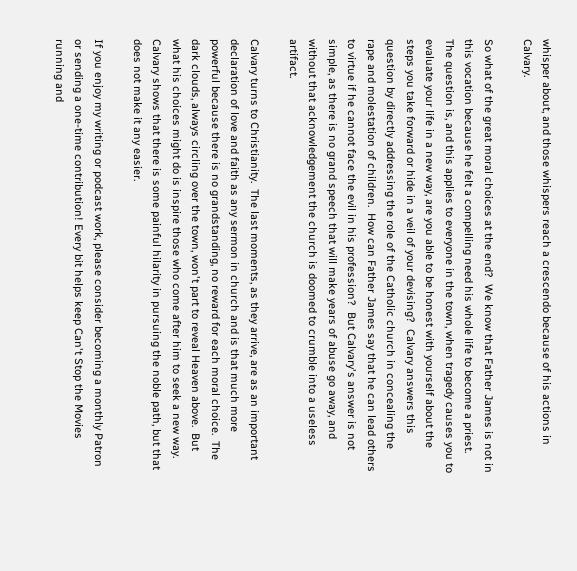whisper about, and those whispers reach a crescendo because of his actions in Calvary.

So what of the great moral choices at the end?  We know that Father James is not in this vocation because he felt a compelling need his whole life to become a priest.  The question is, and this applies to everyone in the town, when tragedy causes you to evaluate your life in a new way, are you able to be honest with yourself about the steps you take forward or hide in a veil of your devising?  Calvary answers this question by directly addressing the role of the Catholic church in concealing the rape and molestation of children.  How can Father James say that he can lead others to virtue if he cannot face the evil in his profession?  But Calvary's answer is not simple, as there is no grand speech that will make years of abuse go away, and without that acknowledgement the church is doomed to crumble into a useless artifact.

Calvary turns to Christianity.  The last moments, as they arrive, are as an important declaration of love and faith as any sermon in church and is that much more powerful because there is no grandstanding, no reward for each moral choice.  The dark clouds, always circling over the town, won't part to reveal Heaven above.  But what his choices might do is inspire those who come after him to seek a new way.  Calvary shows that there is some painful hilarity in pursuing the noble path, but that does not make it any easier.

If you enjoy my writing or podcast work, please consider becoming a monthly Patron or sending a one-time contribution! Every bit helps keep Can't Stop the Movies running and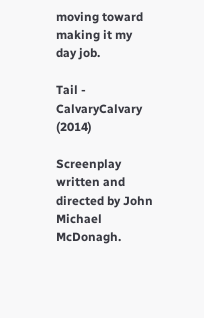moving toward making it my day job.

Tail - CalvaryCalvary (2014)

Screenplay written and directed by John Michael McDonagh.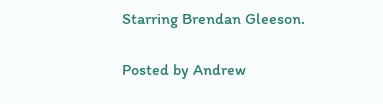Starring Brendan Gleeson.

Posted by Andrew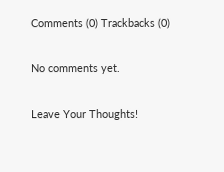Comments (0) Trackbacks (0)

No comments yet.

Leave Your Thoughts!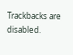Trackbacks are disabled.